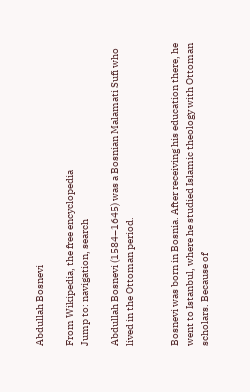Abdullah Bosnevi

From Wikipedia, the free encyclopedia
Jump to: navigation, search

Abdullah Bosnevi (1584–1645) was a Bosnian Malamati Sufi who lived in the Ottoman period.


Bosnevi was born in Bosnia. After receiving his education there, he went to Istanbul, where he studied Islamic theology with Ottoman scholars. Because of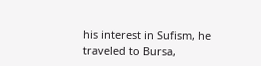his interest in Sufism, he traveled to Bursa,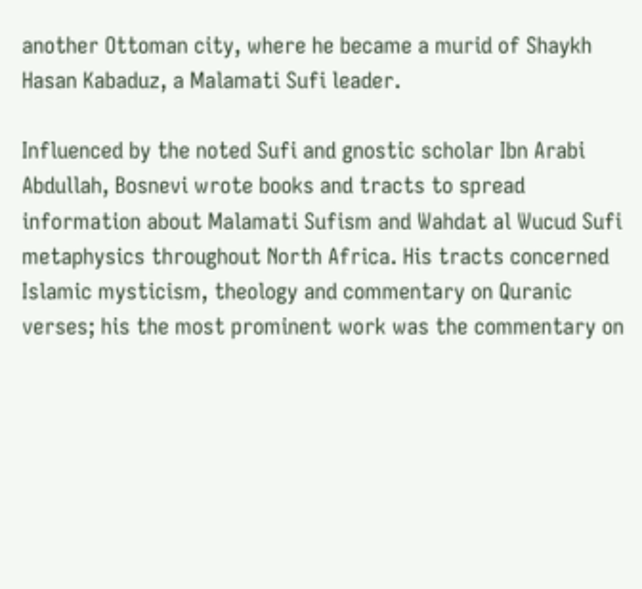another Ottoman city, where he became a murid of Shaykh Hasan Kabaduz, a Malamati Sufi leader.

Influenced by the noted Sufi and gnostic scholar Ibn Arabi Abdullah, Bosnevi wrote books and tracts to spread information about Malamati Sufism and Wahdat al Wucud Sufi metaphysics throughout North Africa. His tracts concerned Islamic mysticism, theology and commentary on Quranic verses; his the most prominent work was the commentary on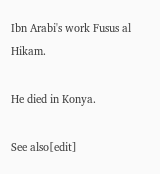Ibn Arabi's work Fusus al Hikam.

He died in Konya.

See also[edit]